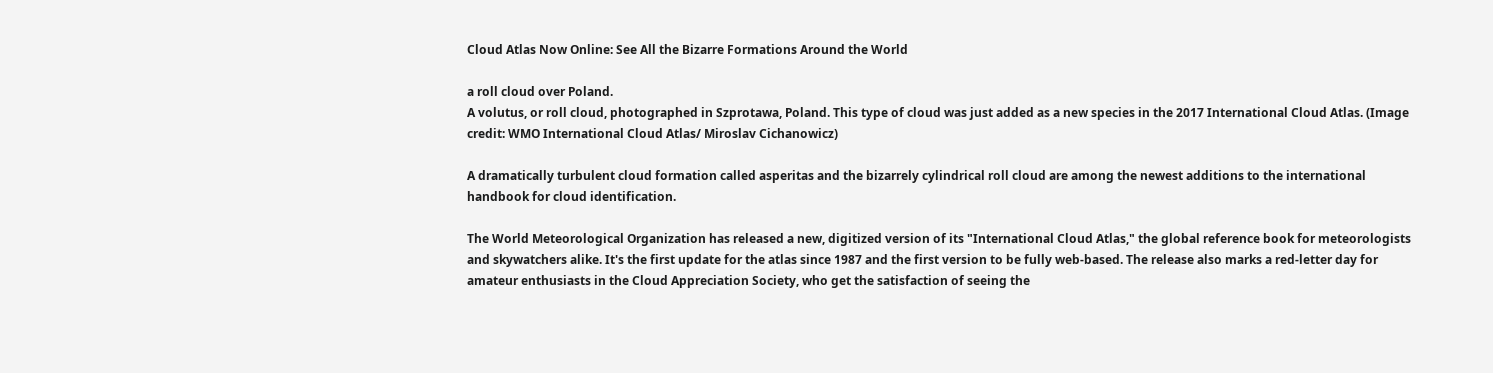Cloud Atlas Now Online: See All the Bizarre Formations Around the World

a roll cloud over Poland.
A volutus, or roll cloud, photographed in Szprotawa, Poland. This type of cloud was just added as a new species in the 2017 International Cloud Atlas. (Image credit: WMO International Cloud Atlas/ Miroslav Cichanowicz)

A dramatically turbulent cloud formation called asperitas and the bizarrely cylindrical roll cloud are among the newest additions to the international handbook for cloud identification.

The World Meteorological Organization has released a new, digitized version of its "International Cloud Atlas," the global reference book for meteorologists and skywatchers alike. It's the first update for the atlas since 1987 and the first version to be fully web-based. The release also marks a red-letter day for amateur enthusiasts in the Cloud Appreciation Society, who get the satisfaction of seeing the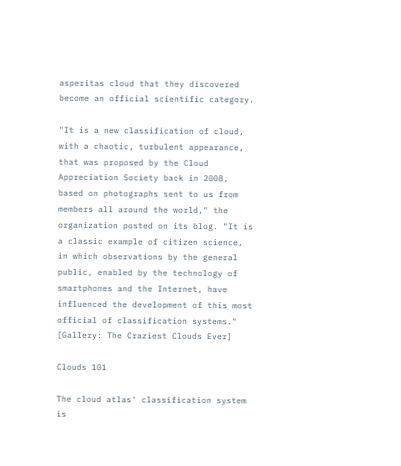asperitas cloud that they discovered become an official scientific category.

"It is a new classification of cloud, with a chaotic, turbulent appearance, that was proposed by the Cloud Appreciation Society back in 2008, based on photographs sent to us from members all around the world," the organization posted on its blog. "It is a classic example of citizen science, in which observations by the general public, enabled by the technology of smartphones and the Internet, have influenced the development of this most official of classification systems." [Gallery: The Craziest Clouds Ever]

Clouds 101

The cloud atlas' classification system is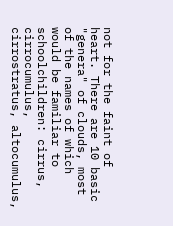not for the faint of heart. There are 10 basic "genera" of clouds, most of the names of which would be familiar to schoolchildren: cirrus, cirrocumulus, cirrostratus, altocumulus,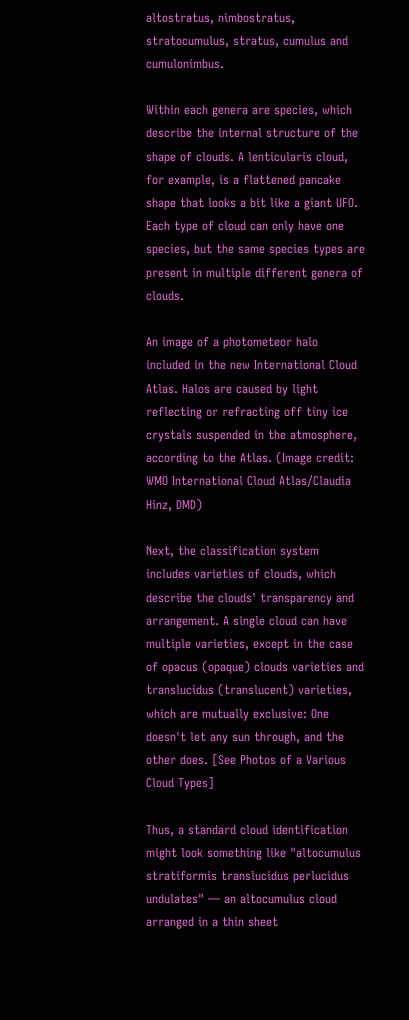altostratus, nimbostratus, stratocumulus, stratus, cumulus and cumulonimbus.

Within each genera are species, which describe the internal structure of the shape of clouds. A lenticularis cloud, for example, is a flattened pancake shape that looks a bit like a giant UFO. Each type of cloud can only have one species, but the same species types are present in multiple different genera of clouds.

An image of a photometeor halo included in the new International Cloud Atlas. Halos are caused by light reflecting or refracting off tiny ice crystals suspended in the atmosphere, according to the Atlas. (Image credit: WMO International Cloud Atlas/Claudia Hinz, DMD)

Next, the classification system includes varieties of clouds, which describe the clouds' transparency and arrangement. A single cloud can have multiple varieties, except in the case of opacus (opaque) clouds varieties and translucidus (translucent) varieties, which are mutually exclusive: One doesn't let any sun through, and the other does. [See Photos of a Various Cloud Types]

Thus, a standard cloud identification might look something like "altocumulus stratiformis translucidus perlucidus undulates" — an altocumulus cloud arranged in a thin sheet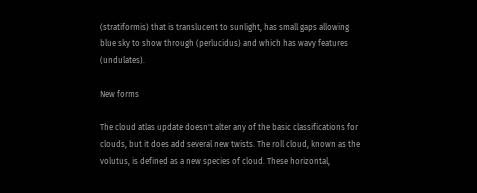(stratiformis) that is translucent to sunlight, has small gaps allowing blue sky to show through (perlucidus) and which has wavy features (undulates).

New forms

The cloud atlas update doesn't alter any of the basic classifications for clouds, but it does add several new twists. The roll cloud, known as the volutus, is defined as a new species of cloud. These horizontal,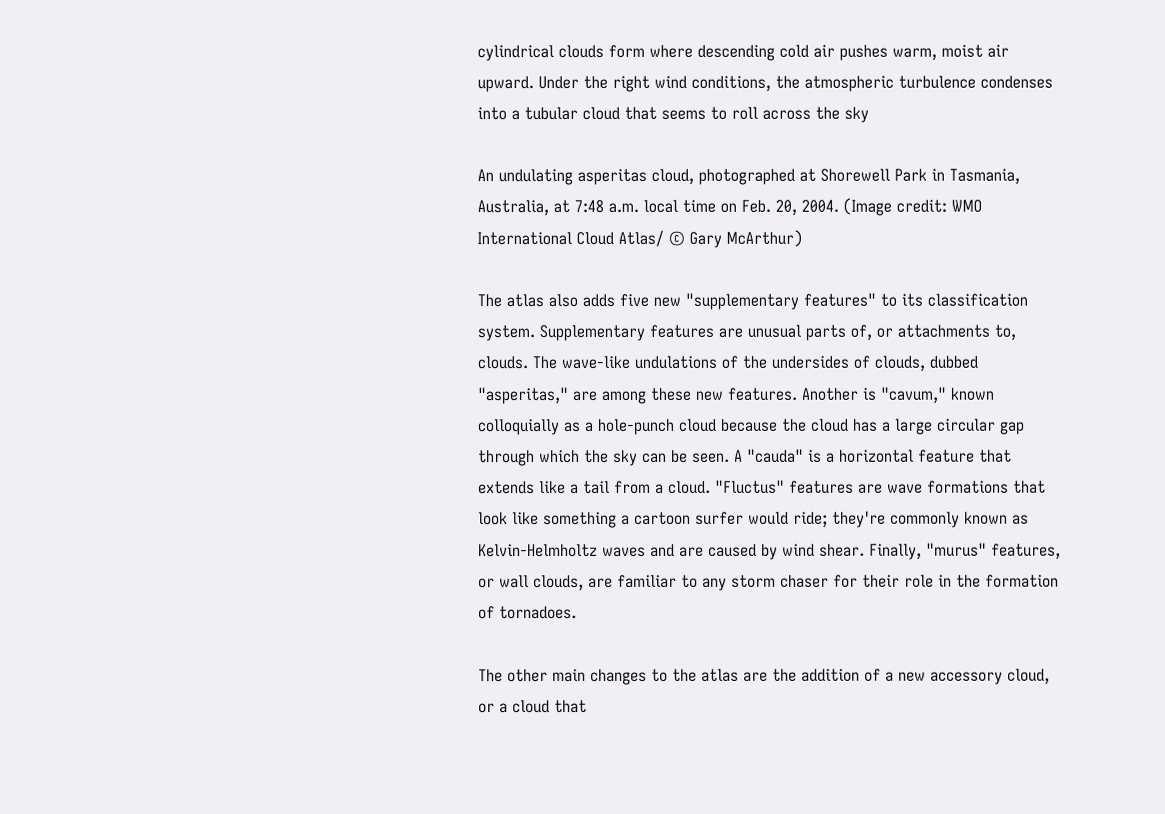cylindrical clouds form where descending cold air pushes warm, moist air upward. Under the right wind conditions, the atmospheric turbulence condenses into a tubular cloud that seems to roll across the sky

An undulating asperitas cloud, photographed at Shorewell Park in Tasmania, Australia, at 7:48 a.m. local time on Feb. 20, 2004. (Image credit: WMO International Cloud Atlas/ © Gary McArthur)

The atlas also adds five new "supplementary features" to its classification system. Supplementary features are unusual parts of, or attachments to, clouds. The wave-like undulations of the undersides of clouds, dubbed "asperitas," are among these new features. Another is "cavum," known colloquially as a hole-punch cloud because the cloud has a large circular gap through which the sky can be seen. A "cauda" is a horizontal feature that extends like a tail from a cloud. "Fluctus" features are wave formations that look like something a cartoon surfer would ride; they're commonly known as Kelvin-Helmholtz waves and are caused by wind shear. Finally, "murus" features, or wall clouds, are familiar to any storm chaser for their role in the formation of tornadoes.

The other main changes to the atlas are the addition of a new accessory cloud, or a cloud that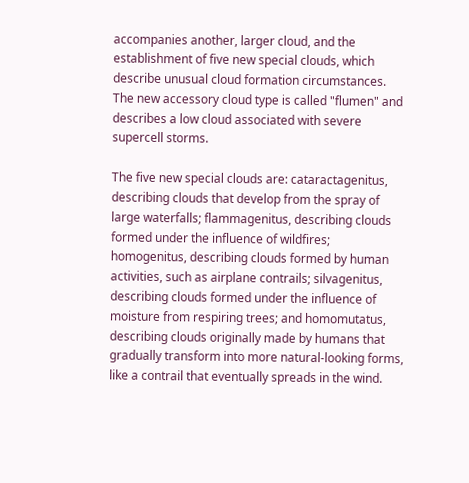accompanies another, larger cloud, and the establishment of five new special clouds, which describe unusual cloud formation circumstances. The new accessory cloud type is called "flumen" and describes a low cloud associated with severe supercell storms.

The five new special clouds are: cataractagenitus, describing clouds that develop from the spray of large waterfalls; flammagenitus, describing clouds formed under the influence of wildfires; homogenitus, describing clouds formed by human activities, such as airplane contrails; silvagenitus, describing clouds formed under the influence of moisture from respiring trees; and homomutatus, describing clouds originally made by humans that gradually transform into more natural-looking forms, like a contrail that eventually spreads in the wind.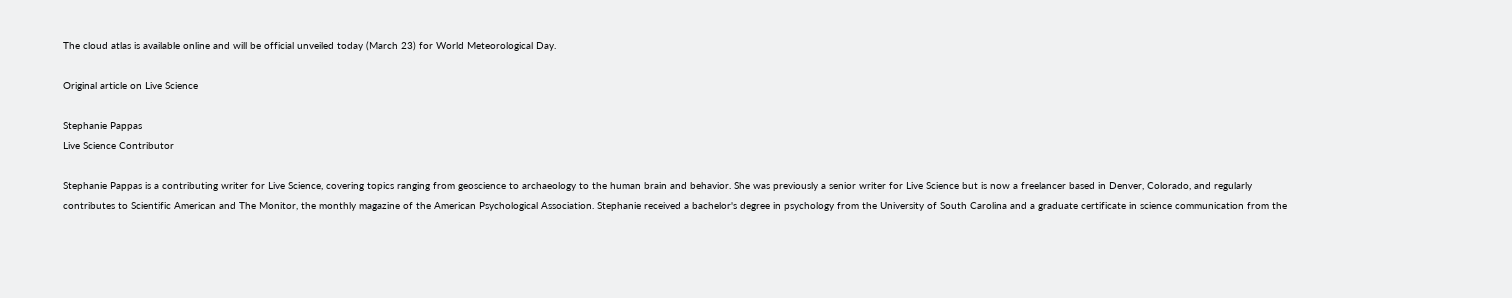The cloud atlas is available online and will be official unveiled today (March 23) for World Meteorological Day.

Original article on Live Science

Stephanie Pappas
Live Science Contributor

Stephanie Pappas is a contributing writer for Live Science, covering topics ranging from geoscience to archaeology to the human brain and behavior. She was previously a senior writer for Live Science but is now a freelancer based in Denver, Colorado, and regularly contributes to Scientific American and The Monitor, the monthly magazine of the American Psychological Association. Stephanie received a bachelor's degree in psychology from the University of South Carolina and a graduate certificate in science communication from the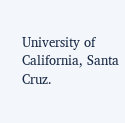University of California, Santa Cruz.